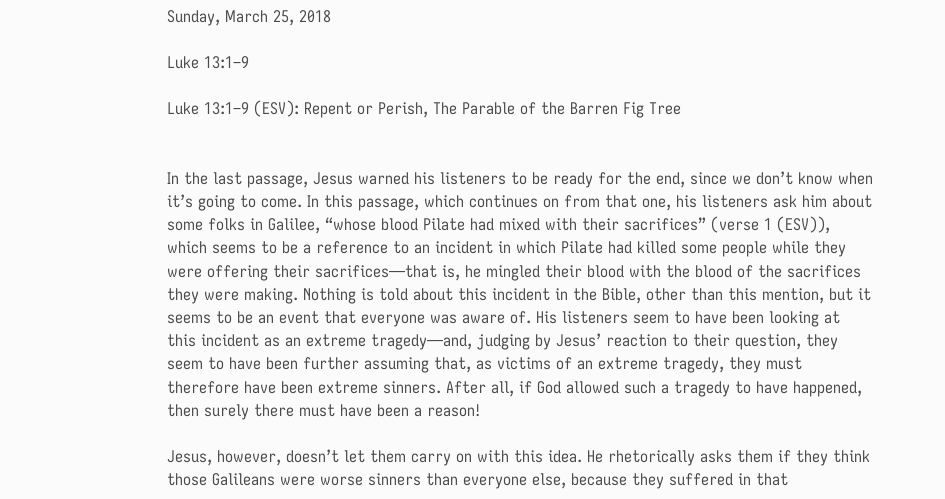Sunday, March 25, 2018

Luke 13:1–9

Luke 13:1–9 (ESV): Repent or Perish, The Parable of the Barren Fig Tree


In the last passage, Jesus warned his listeners to be ready for the end, since we don’t know when it’s going to come. In this passage, which continues on from that one, his listeners ask him about some folks in Galilee, “whose blood Pilate had mixed with their sacrifices” (verse 1 (ESV)), which seems to be a reference to an incident in which Pilate had killed some people while they were offering their sacrifices—that is, he mingled their blood with the blood of the sacrifices they were making. Nothing is told about this incident in the Bible, other than this mention, but it seems to be an event that everyone was aware of. His listeners seem to have been looking at this incident as an extreme tragedy—and, judging by Jesus’ reaction to their question, they seem to have been further assuming that, as victims of an extreme tragedy, they must therefore have been extreme sinners. After all, if God allowed such a tragedy to have happened, then surely there must have been a reason!

Jesus, however, doesn’t let them carry on with this idea. He rhetorically asks them if they think those Galileans were worse sinners than everyone else, because they suffered in that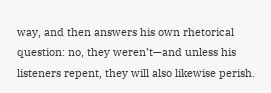way, and then answers his own rhetorical question: no, they weren’t—and unless his listeners repent, they will also likewise perish.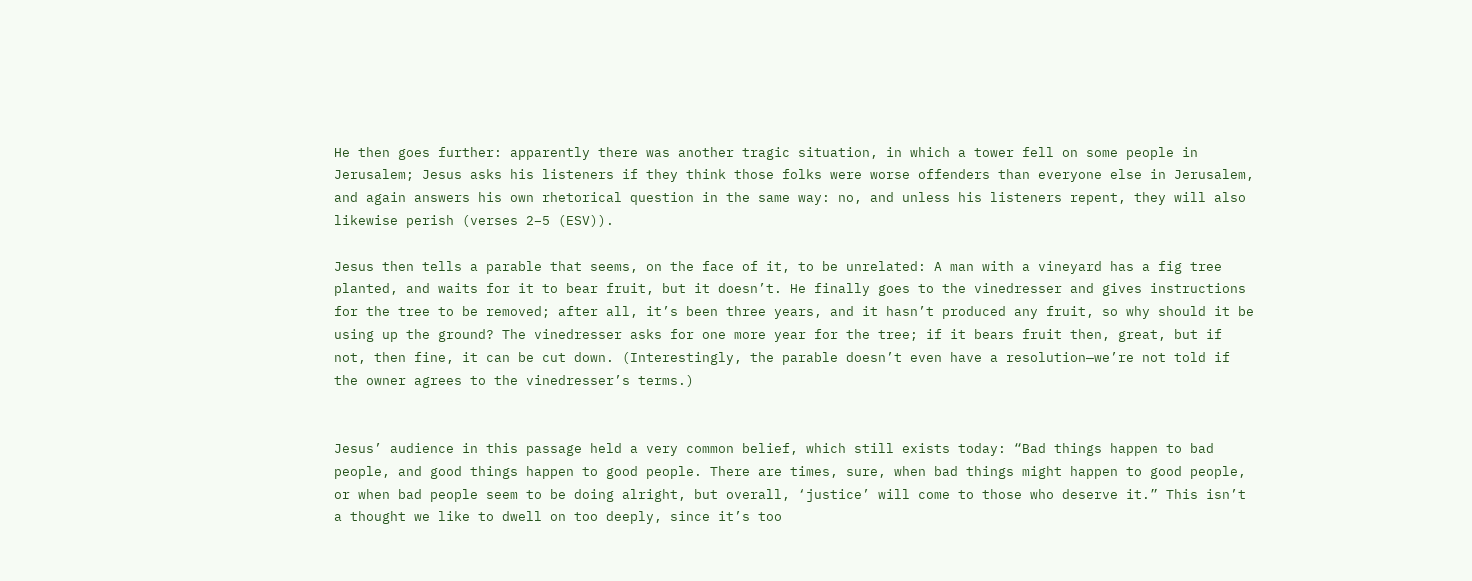He then goes further: apparently there was another tragic situation, in which a tower fell on some people in Jerusalem; Jesus asks his listeners if they think those folks were worse offenders than everyone else in Jerusalem, and again answers his own rhetorical question in the same way: no, and unless his listeners repent, they will also likewise perish (verses 2–5 (ESV)).

Jesus then tells a parable that seems, on the face of it, to be unrelated: A man with a vineyard has a fig tree planted, and waits for it to bear fruit, but it doesn’t. He finally goes to the vinedresser and gives instructions for the tree to be removed; after all, it’s been three years, and it hasn’t produced any fruit, so why should it be using up the ground? The vinedresser asks for one more year for the tree; if it bears fruit then, great, but if not, then fine, it can be cut down. (Interestingly, the parable doesn’t even have a resolution—we’re not told if the owner agrees to the vinedresser’s terms.)


Jesus’ audience in this passage held a very common belief, which still exists today: “Bad things happen to bad people, and good things happen to good people. There are times, sure, when bad things might happen to good people, or when bad people seem to be doing alright, but overall, ‘justice’ will come to those who deserve it.” This isn’t a thought we like to dwell on too deeply, since it’s too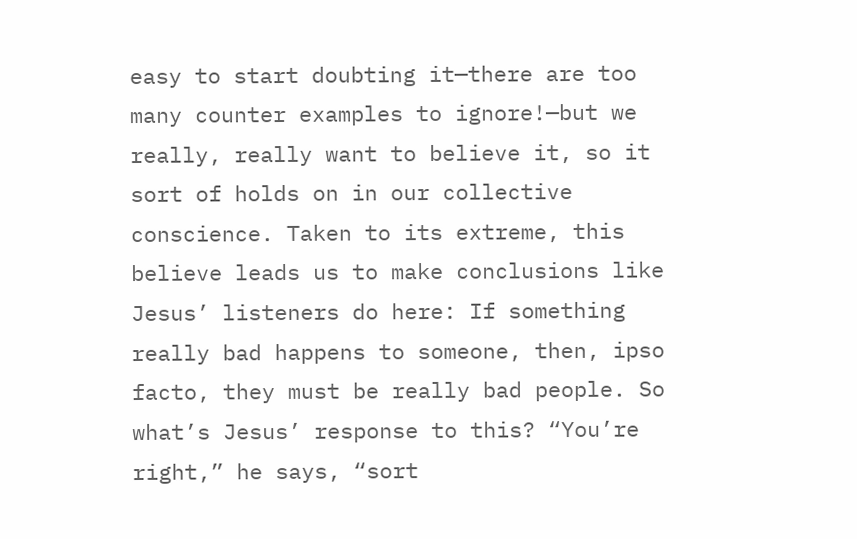easy to start doubting it—there are too many counter examples to ignore!—but we really, really want to believe it, so it sort of holds on in our collective conscience. Taken to its extreme, this believe leads us to make conclusions like Jesus’ listeners do here: If something really bad happens to someone, then, ipso facto, they must be really bad people. So what’s Jesus’ response to this? “You’re right,” he says, “sort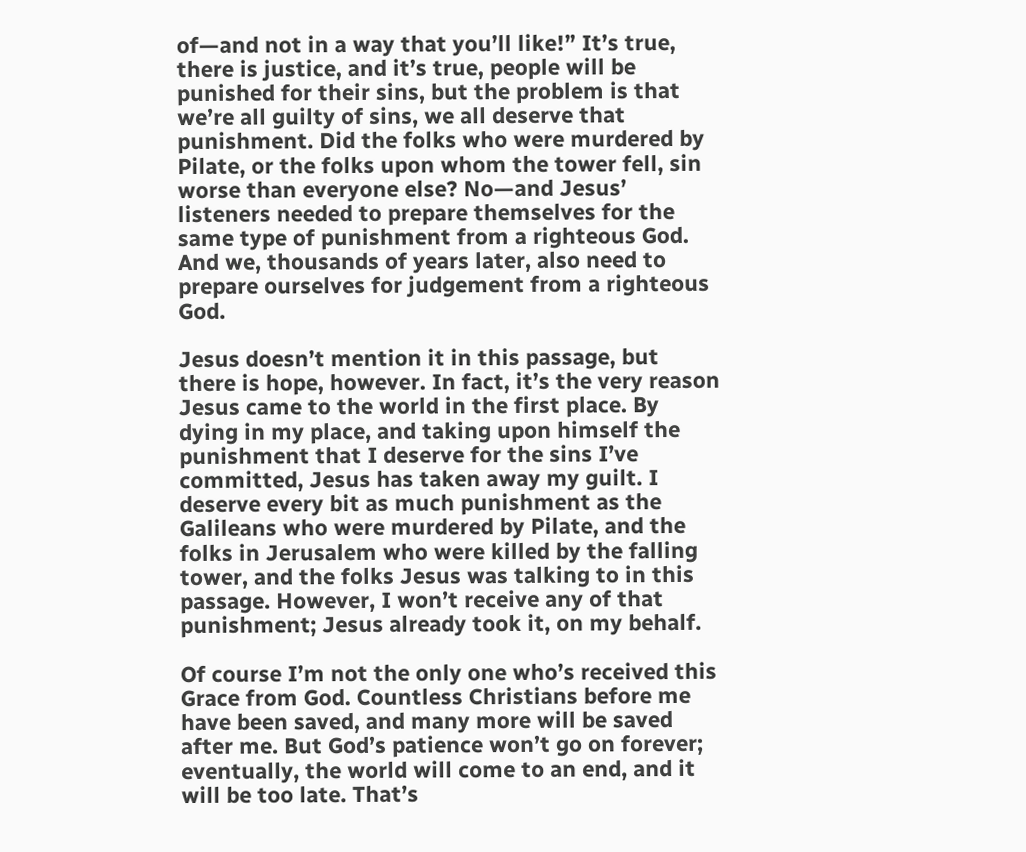of—and not in a way that you’ll like!” It’s true, there is justice, and it’s true, people will be punished for their sins, but the problem is that we’re all guilty of sins, we all deserve that punishment. Did the folks who were murdered by Pilate, or the folks upon whom the tower fell, sin worse than everyone else? No—and Jesus’ listeners needed to prepare themselves for the same type of punishment from a righteous God. And we, thousands of years later, also need to prepare ourselves for judgement from a righteous God.

Jesus doesn’t mention it in this passage, but there is hope, however. In fact, it’s the very reason Jesus came to the world in the first place. By dying in my place, and taking upon himself the punishment that I deserve for the sins I’ve committed, Jesus has taken away my guilt. I deserve every bit as much punishment as the Galileans who were murdered by Pilate, and the folks in Jerusalem who were killed by the falling tower, and the folks Jesus was talking to in this passage. However, I won’t receive any of that punishment; Jesus already took it, on my behalf.

Of course I’m not the only one who’s received this Grace from God. Countless Christians before me have been saved, and many more will be saved after me. But God’s patience won’t go on forever; eventually, the world will come to an end, and it will be too late. That’s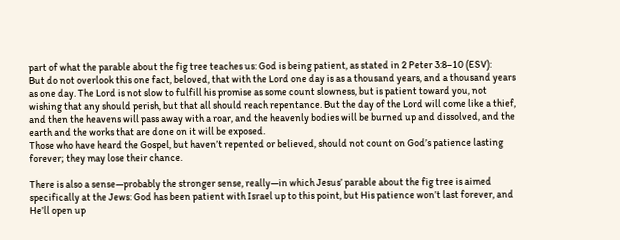part of what the parable about the fig tree teaches us: God is being patient, as stated in 2 Peter 3:8–10 (ESV):
But do not overlook this one fact, beloved, that with the Lord one day is as a thousand years, and a thousand years as one day. The Lord is not slow to fulfill his promise as some count slowness, but is patient toward you, not wishing that any should perish, but that all should reach repentance. But the day of the Lord will come like a thief, and then the heavens will pass away with a roar, and the heavenly bodies will be burned up and dissolved, and the earth and the works that are done on it will be exposed.
Those who have heard the Gospel, but haven’t repented or believed, should not count on God’s patience lasting forever; they may lose their chance.

There is also a sense—probably the stronger sense, really—in which Jesus’ parable about the fig tree is aimed specifically at the Jews: God has been patient with Israel up to this point, but His patience won’t last forever, and He’ll open up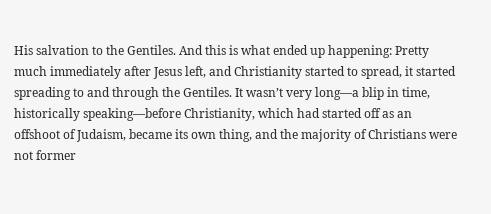His salvation to the Gentiles. And this is what ended up happening: Pretty much immediately after Jesus left, and Christianity started to spread, it started spreading to and through the Gentiles. It wasn’t very long—a blip in time, historically speaking—before Christianity, which had started off as an offshoot of Judaism, became its own thing, and the majority of Christians were not former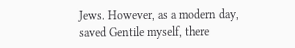Jews. However, as a modern day, saved Gentile myself, there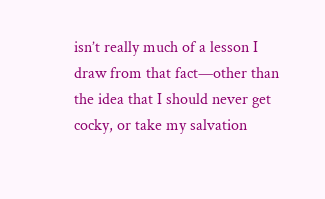isn’t really much of a lesson I draw from that fact—other than the idea that I should never get cocky, or take my salvation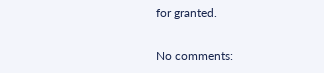for granted.

No comments: